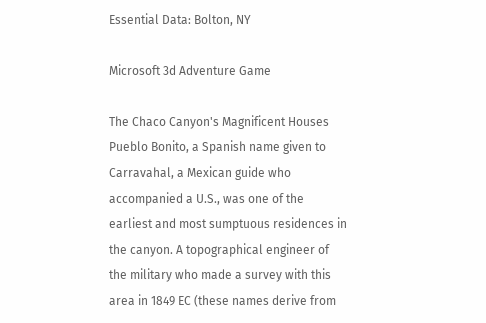Essential Data: Bolton, NY

Microsoft 3d Adventure Game

The Chaco Canyon's Magnificent Houses Pueblo Bonito, a Spanish name given to Carravahal, a Mexican guide who accompanied a U.S., was one of the earliest and most sumptuous residences in the canyon. A topographical engineer of the military who made a survey with this area in 1849 EC (these names derive from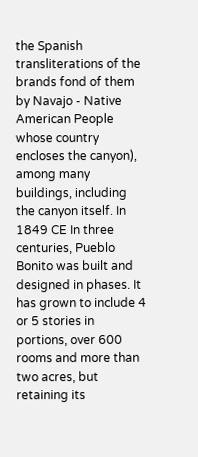the Spanish transliterations of the brands fond of them by Navajo - Native American People whose country encloses the canyon), among many buildings, including the canyon itself. In 1849 CE In three centuries, Pueblo Bonito was built and designed in phases. It has grown to include 4 or 5 stories in portions, over 600 rooms and more than two acres, but retaining its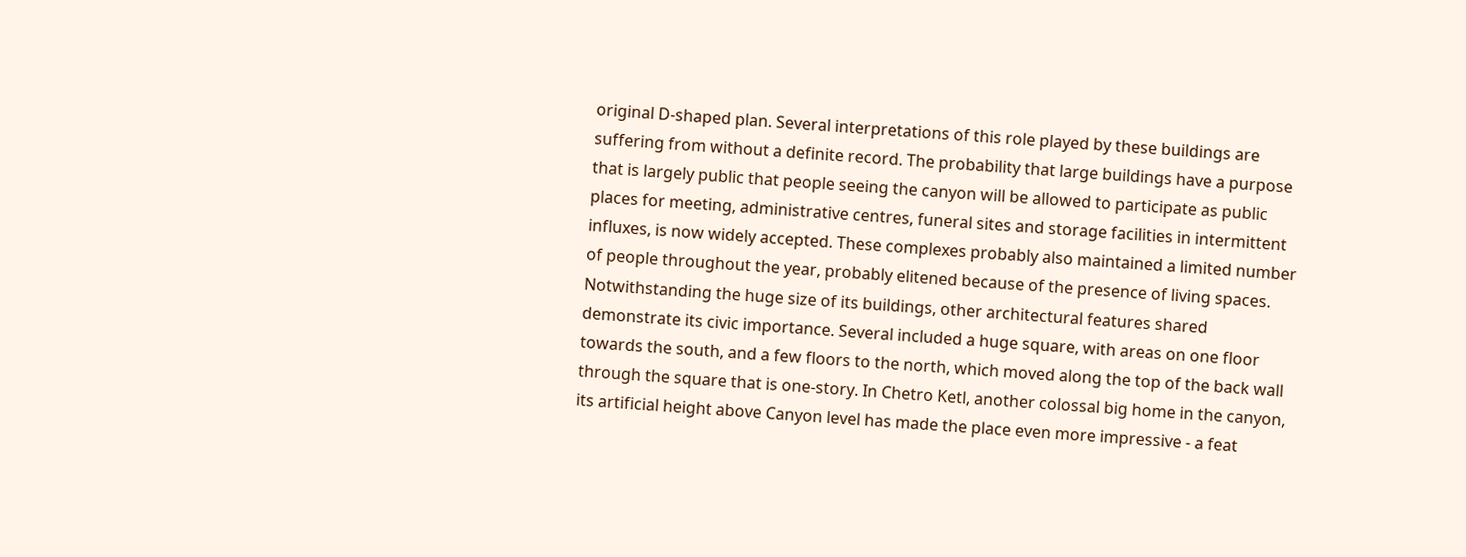original D-shaped plan. Several interpretations of this role played by these buildings are suffering from without a definite record. The probability that large buildings have a purpose that is largely public that people seeing the canyon will be allowed to participate as public places for meeting, administrative centres, funeral sites and storage facilities in intermittent influxes, is now widely accepted. These complexes probably also maintained a limited number of people throughout the year, probably elitened because of the presence of living spaces. Notwithstanding the huge size of its buildings, other architectural features shared demonstrate its civic importance. Several included a huge square, with areas on one floor towards the south, and a few floors to the north, which moved along the top of the back wall through the square that is one-story. In Chetro Ketl, another colossal big home in the canyon, its artificial height above Canyon level has made the place even more impressive - a feat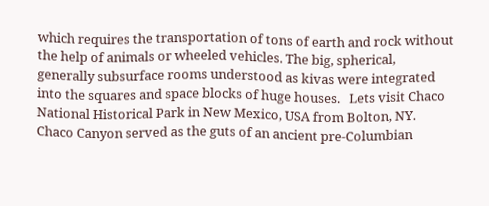which requires the transportation of tons of earth and rock without the help of animals or wheeled vehicles. The big, spherical, generally subsurface rooms understood as kivas were integrated into the squares and space blocks of huge houses.   Lets visit Chaco National Historical Park in New Mexico, USA from Bolton, NY. Chaco Canyon served as the guts of an ancient pre-Columbian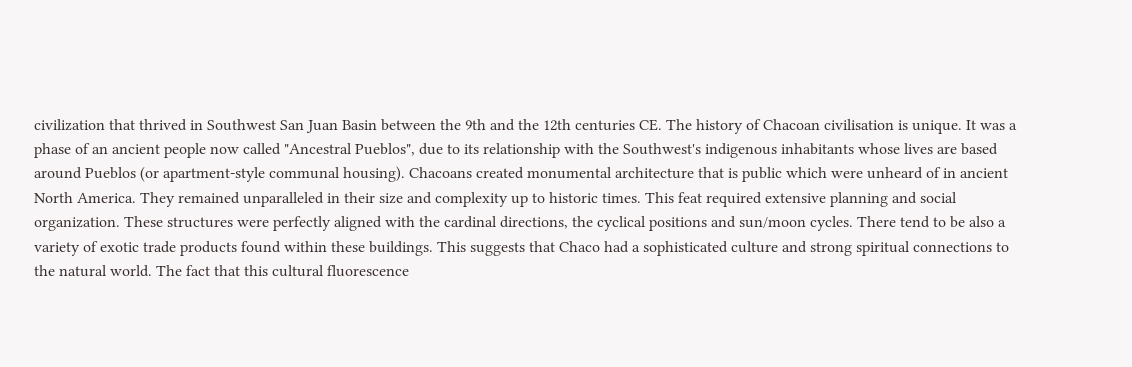civilization that thrived in Southwest San Juan Basin between the 9th and the 12th centuries CE. The history of Chacoan civilisation is unique. It was a phase of an ancient people now called "Ancestral Pueblos", due to its relationship with the Southwest's indigenous inhabitants whose lives are based around Pueblos (or apartment-style communal housing). Chacoans created monumental architecture that is public which were unheard of in ancient North America. They remained unparalleled in their size and complexity up to historic times. This feat required extensive planning and social organization. These structures were perfectly aligned with the cardinal directions, the cyclical positions and sun/moon cycles. There tend to be also a variety of exotic trade products found within these buildings. This suggests that Chaco had a sophisticated culture and strong spiritual connections to the natural world. The fact that this cultural fluorescence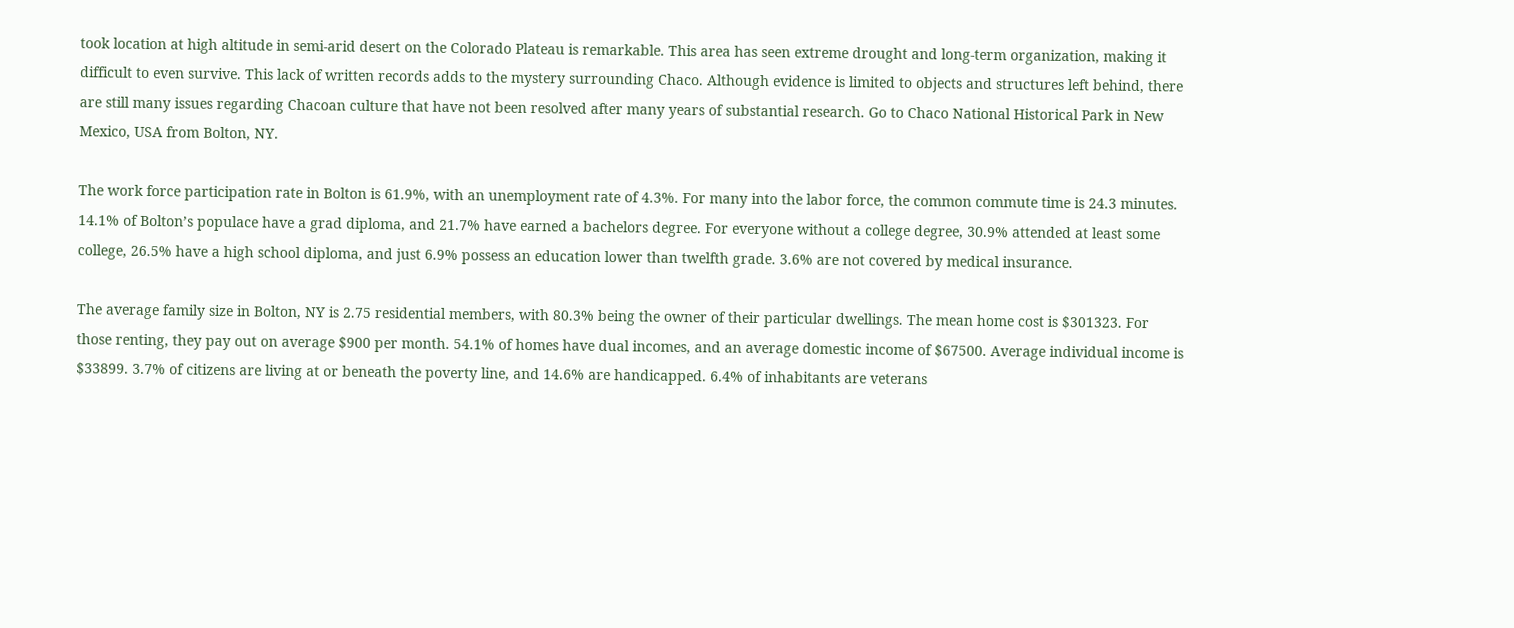took location at high altitude in semi-arid desert on the Colorado Plateau is remarkable. This area has seen extreme drought and long-term organization, making it difficult to even survive. This lack of written records adds to the mystery surrounding Chaco. Although evidence is limited to objects and structures left behind, there are still many issues regarding Chacoan culture that have not been resolved after many years of substantial research. Go to Chaco National Historical Park in New Mexico, USA from Bolton, NY.

The work force participation rate in Bolton is 61.9%, with an unemployment rate of 4.3%. For many into the labor force, the common commute time is 24.3 minutes. 14.1% of Bolton’s populace have a grad diploma, and 21.7% have earned a bachelors degree. For everyone without a college degree, 30.9% attended at least some college, 26.5% have a high school diploma, and just 6.9% possess an education lower than twelfth grade. 3.6% are not covered by medical insurance.

The average family size in Bolton, NY is 2.75 residential members, with 80.3% being the owner of their particular dwellings. The mean home cost is $301323. For those renting, they pay out on average $900 per month. 54.1% of homes have dual incomes, and an average domestic income of $67500. Average individual income is $33899. 3.7% of citizens are living at or beneath the poverty line, and 14.6% are handicapped. 6.4% of inhabitants are veterans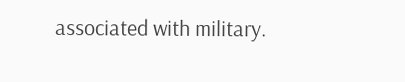associated with military.